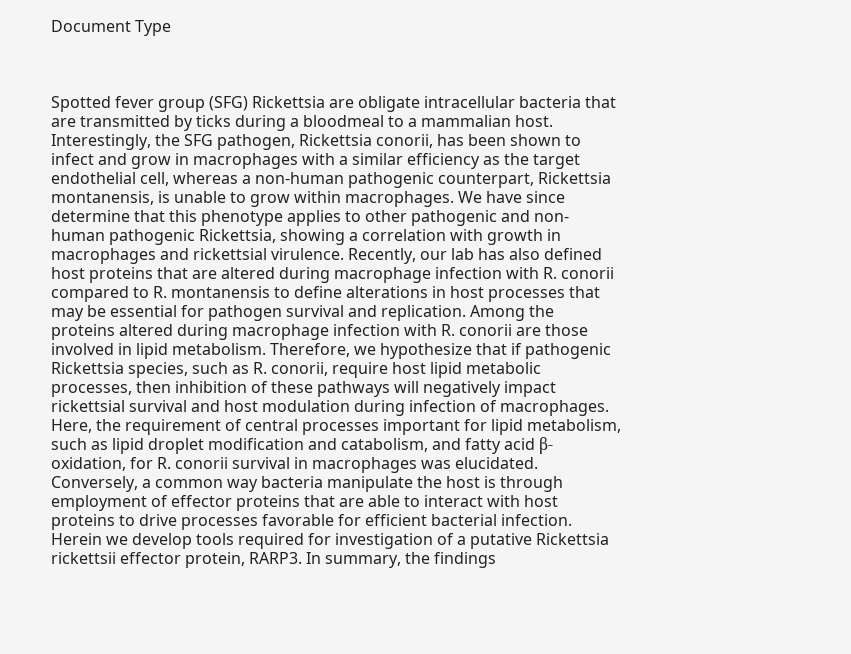Document Type



Spotted fever group (SFG) Rickettsia are obligate intracellular bacteria that are transmitted by ticks during a bloodmeal to a mammalian host. Interestingly, the SFG pathogen, Rickettsia conorii, has been shown to infect and grow in macrophages with a similar efficiency as the target endothelial cell, whereas a non-human pathogenic counterpart, Rickettsia montanensis, is unable to grow within macrophages. We have since determine that this phenotype applies to other pathogenic and non-human pathogenic Rickettsia, showing a correlation with growth in macrophages and rickettsial virulence. Recently, our lab has also defined host proteins that are altered during macrophage infection with R. conorii compared to R. montanensis to define alterations in host processes that may be essential for pathogen survival and replication. Among the proteins altered during macrophage infection with R. conorii are those involved in lipid metabolism. Therefore, we hypothesize that if pathogenic Rickettsia species, such as R. conorii, require host lipid metabolic processes, then inhibition of these pathways will negatively impact rickettsial survival and host modulation during infection of macrophages. Here, the requirement of central processes important for lipid metabolism, such as lipid droplet modification and catabolism, and fatty acid β-oxidation, for R. conorii survival in macrophages was elucidated. Conversely, a common way bacteria manipulate the host is through employment of effector proteins that are able to interact with host proteins to drive processes favorable for efficient bacterial infection. Herein we develop tools required for investigation of a putative Rickettsia rickettsii effector protein, RARP3. In summary, the findings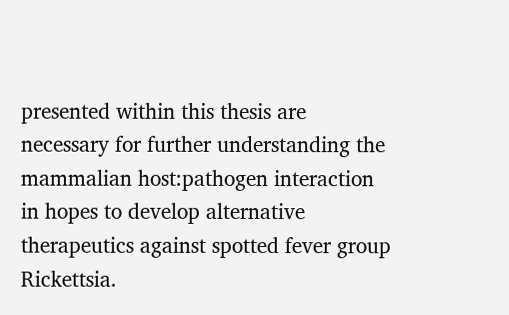presented within this thesis are necessary for further understanding the mammalian host:pathogen interaction in hopes to develop alternative therapeutics against spotted fever group Rickettsia.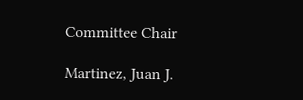Committee Chair

Martinez, Juan J.